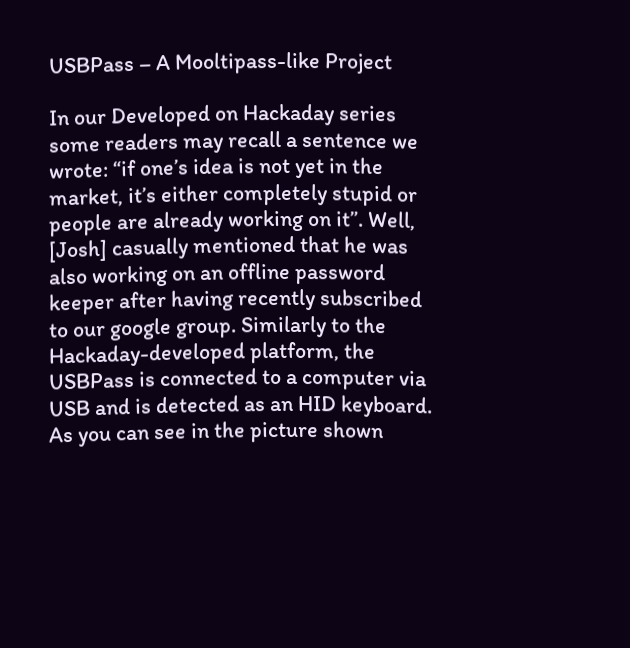USBPass – A Mooltipass-like Project

In our Developed on Hackaday series some readers may recall a sentence we wrote: “if one’s idea is not yet in the market, it’s either completely stupid or people are already working on it”. Well, [Josh] casually mentioned that he was also working on an offline password keeper after having recently subscribed to our google group. Similarly to the Hackaday-developed platform, the USBPass is connected to a computer via USB and is detected as an HID keyboard. As you can see in the picture shown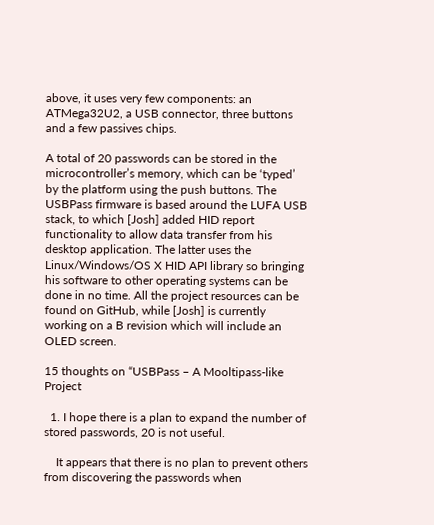above, it uses very few components: an ATMega32U2, a USB connector, three buttons and a few passives chips.

A total of 20 passwords can be stored in the microcontroller’s memory, which can be ‘typed’ by the platform using the push buttons. The USBPass firmware is based around the LUFA USB stack, to which [Josh] added HID report functionality to allow data transfer from his desktop application. The latter uses the Linux/Windows/OS X HID API library so bringing his software to other operating systems can be done in no time. All the project resources can be found on GitHub, while [Josh] is currently working on a B revision which will include an OLED screen.

15 thoughts on “USBPass – A Mooltipass-like Project

  1. I hope there is a plan to expand the number of stored passwords, 20 is not useful.

    It appears that there is no plan to prevent others from discovering the passwords when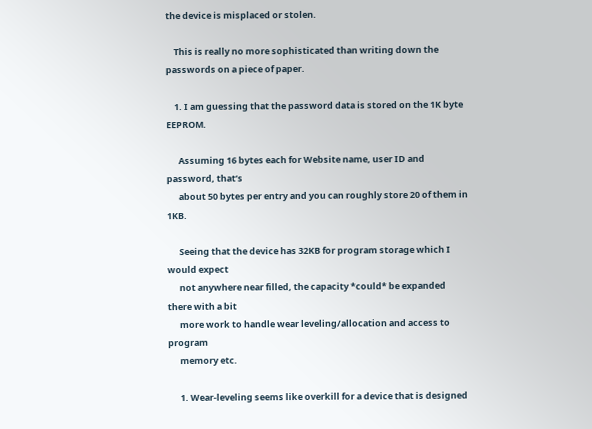the device is misplaced or stolen.

    This is really no more sophisticated than writing down the passwords on a piece of paper.

    1. I am guessing that the password data is stored on the 1K byte EEPROM.

      Assuming 16 bytes each for Website name, user ID and password, that’s
      about 50 bytes per entry and you can roughly store 20 of them in 1KB.

      Seeing that the device has 32KB for program storage which I would expect
      not anywhere near filled, the capacity *could* be expanded there with a bit
      more work to handle wear leveling/allocation and access to program
      memory etc.

      1. Wear-leveling seems like overkill for a device that is designed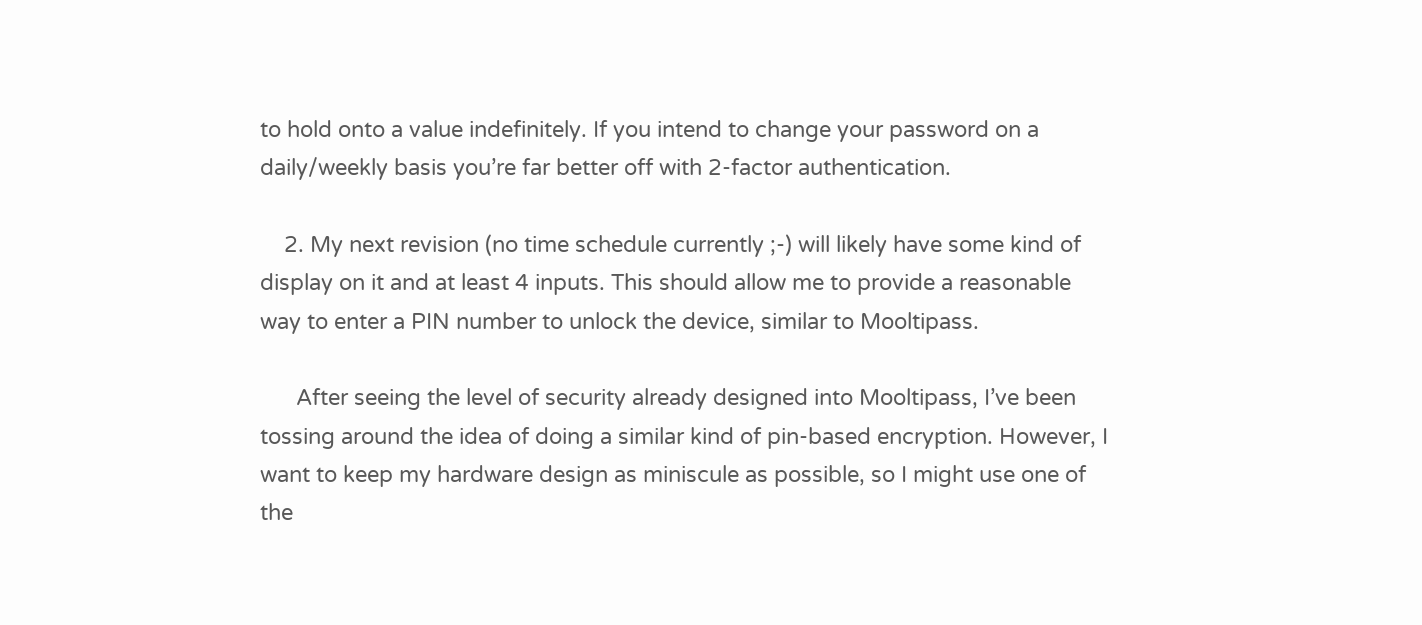to hold onto a value indefinitely. If you intend to change your password on a daily/weekly basis you’re far better off with 2-factor authentication.

    2. My next revision (no time schedule currently ;-) will likely have some kind of display on it and at least 4 inputs. This should allow me to provide a reasonable way to enter a PIN number to unlock the device, similar to Mooltipass.

      After seeing the level of security already designed into Mooltipass, I’ve been tossing around the idea of doing a similar kind of pin-based encryption. However, I want to keep my hardware design as miniscule as possible, so I might use one of the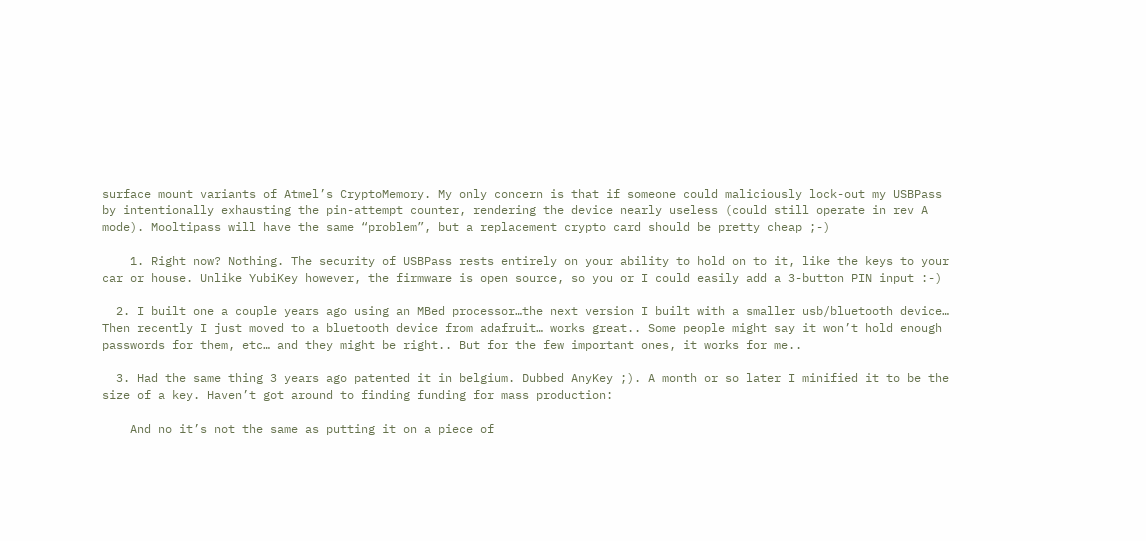surface mount variants of Atmel’s CryptoMemory. My only concern is that if someone could maliciously lock-out my USBPass by intentionally exhausting the pin-attempt counter, rendering the device nearly useless (could still operate in rev A mode). Mooltipass will have the same “problem”, but a replacement crypto card should be pretty cheap ;-)

    1. Right now? Nothing. The security of USBPass rests entirely on your ability to hold on to it, like the keys to your car or house. Unlike YubiKey however, the firmware is open source, so you or I could easily add a 3-button PIN input :-)

  2. I built one a couple years ago using an MBed processor…the next version I built with a smaller usb/bluetooth device… Then recently I just moved to a bluetooth device from adafruit… works great.. Some people might say it won’t hold enough passwords for them, etc… and they might be right.. But for the few important ones, it works for me..

  3. Had the same thing 3 years ago patented it in belgium. Dubbed AnyKey ;). A month or so later I minified it to be the size of a key. Haven’t got around to finding funding for mass production:

    And no it’s not the same as putting it on a piece of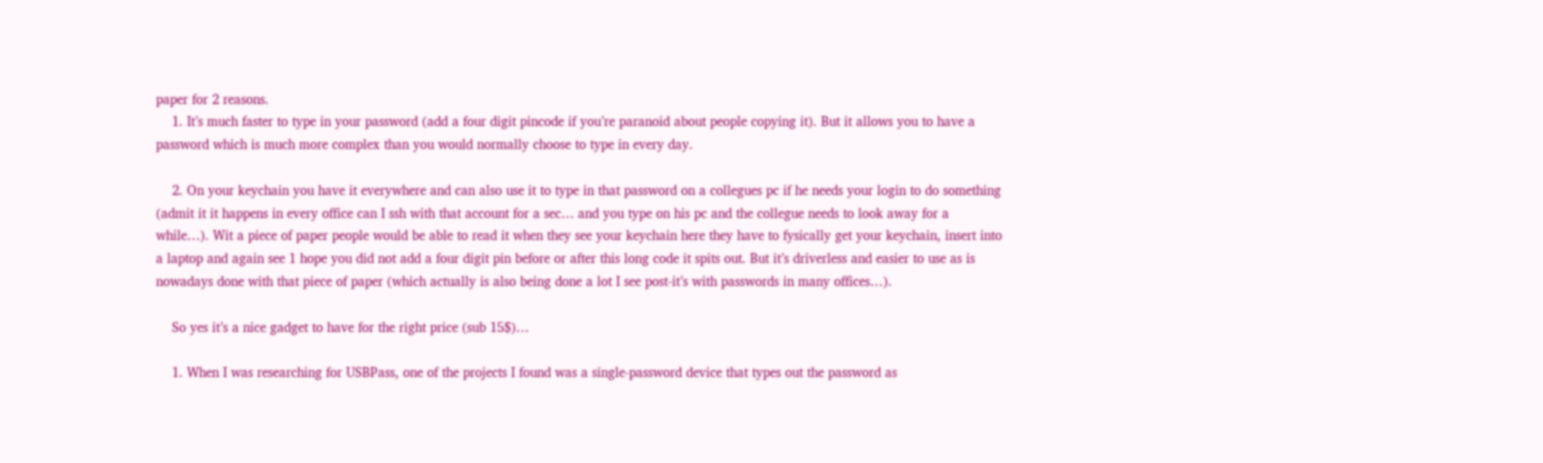paper for 2 reasons.
    1. It’s much faster to type in your password (add a four digit pincode if you’re paranoid about people copying it). But it allows you to have a password which is much more complex than you would normally choose to type in every day.

    2. On your keychain you have it everywhere and can also use it to type in that password on a collegues pc if he needs your login to do something (admit it it happens in every office can I ssh with that account for a sec… and you type on his pc and the collegue needs to look away for a while…). Wit a piece of paper people would be able to read it when they see your keychain here they have to fysically get your keychain, insert into a laptop and again see 1 hope you did not add a four digit pin before or after this long code it spits out. But it’s driverless and easier to use as is nowadays done with that piece of paper (which actually is also being done a lot I see post-it’s with passwords in many offices…).

    So yes it’s a nice gadget to have for the right price (sub 15$)…

    1. When I was researching for USBPass, one of the projects I found was a single-password device that types out the password as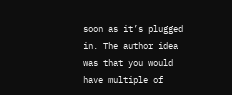soon as it’s plugged in. The author idea was that you would have multiple of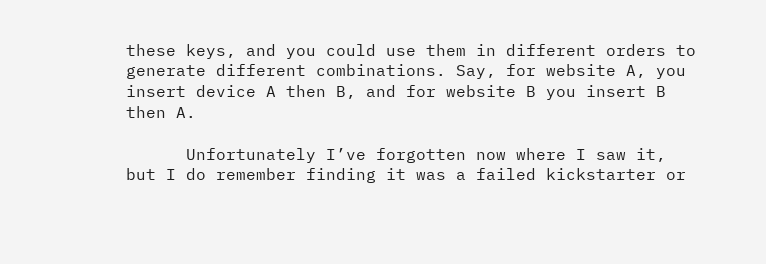these keys, and you could use them in different orders to generate different combinations. Say, for website A, you insert device A then B, and for website B you insert B then A.

      Unfortunately I’ve forgotten now where I saw it, but I do remember finding it was a failed kickstarter or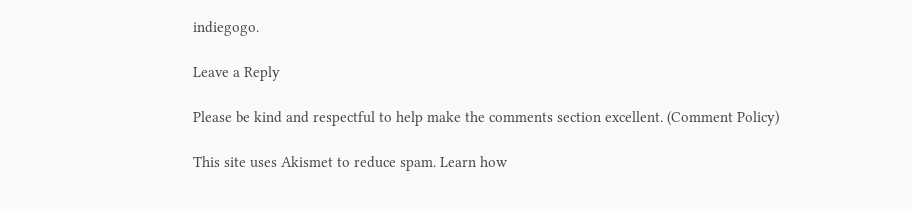indiegogo.

Leave a Reply

Please be kind and respectful to help make the comments section excellent. (Comment Policy)

This site uses Akismet to reduce spam. Learn how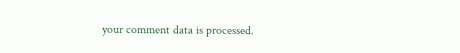your comment data is processed.